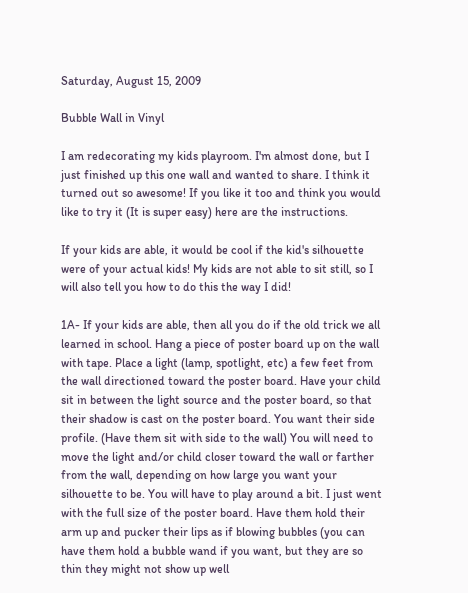Saturday, August 15, 2009

Bubble Wall in Vinyl

I am redecorating my kids playroom. I'm almost done, but I just finished up this one wall and wanted to share. I think it turned out so awesome! If you like it too and think you would like to try it (It is super easy) here are the instructions.

If your kids are able, it would be cool if the kid's silhouette were of your actual kids! My kids are not able to sit still, so I will also tell you how to do this the way I did!

1A- If your kids are able, then all you do if the old trick we all learned in school. Hang a piece of poster board up on the wall with tape. Place a light (lamp, spotlight, etc) a few feet from the wall directioned toward the poster board. Have your child sit in between the light source and the poster board, so that their shadow is cast on the poster board. You want their side profile. (Have them sit with side to the wall) You will need to move the light and/or child closer toward the wall or farther from the wall, depending on how large you want your silhouette to be. You will have to play around a bit. I just went with the full size of the poster board. Have them hold their arm up and pucker their lips as if blowing bubbles (you can have them hold a bubble wand if you want, but they are so thin they might not show up well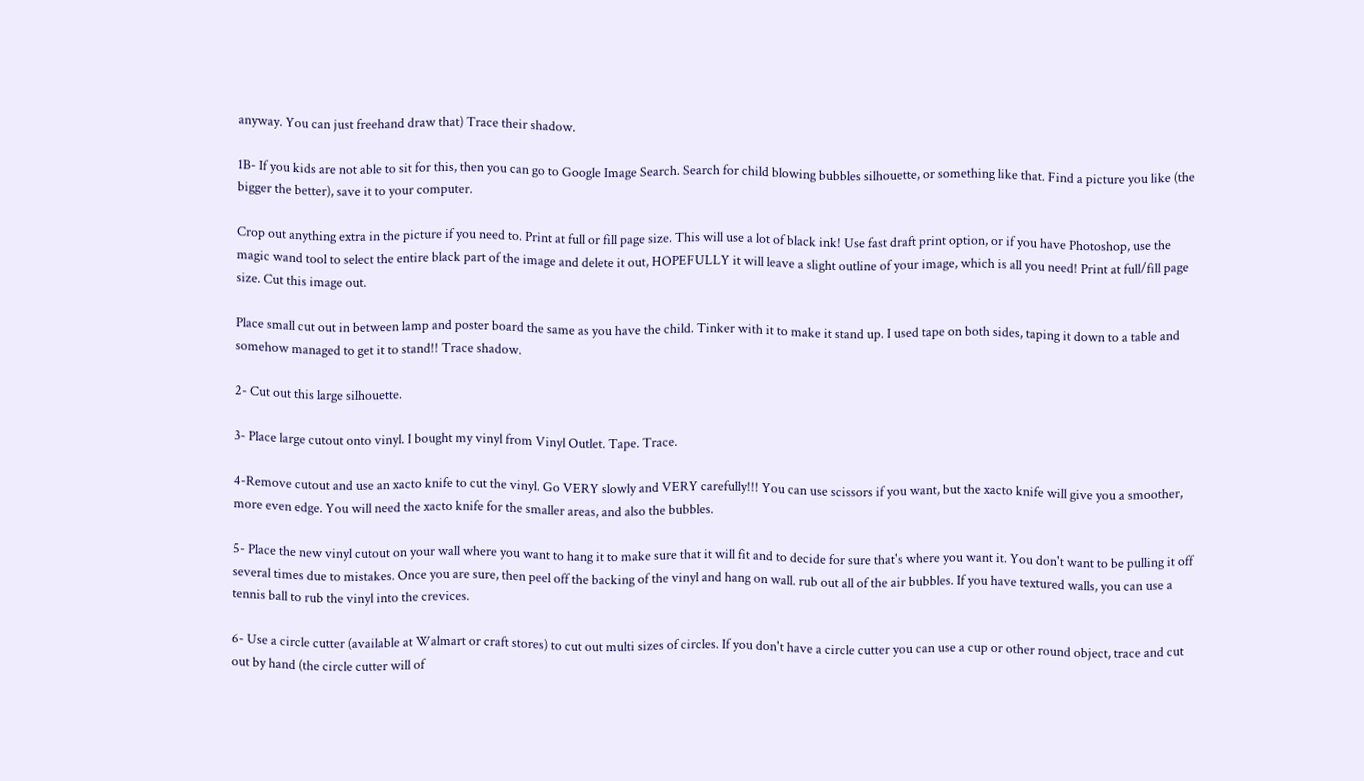anyway. You can just freehand draw that) Trace their shadow.

1B- If you kids are not able to sit for this, then you can go to Google Image Search. Search for child blowing bubbles silhouette, or something like that. Find a picture you like (the bigger the better), save it to your computer.

Crop out anything extra in the picture if you need to. Print at full or fill page size. This will use a lot of black ink! Use fast draft print option, or if you have Photoshop, use the magic wand tool to select the entire black part of the image and delete it out, HOPEFULLY it will leave a slight outline of your image, which is all you need! Print at full/fill page size. Cut this image out.

Place small cut out in between lamp and poster board the same as you have the child. Tinker with it to make it stand up. I used tape on both sides, taping it down to a table and somehow managed to get it to stand!! Trace shadow.

2- Cut out this large silhouette.

3- Place large cutout onto vinyl. I bought my vinyl from Vinyl Outlet. Tape. Trace.

4-Remove cutout and use an xacto knife to cut the vinyl. Go VERY slowly and VERY carefully!!! You can use scissors if you want, but the xacto knife will give you a smoother, more even edge. You will need the xacto knife for the smaller areas, and also the bubbles.

5- Place the new vinyl cutout on your wall where you want to hang it to make sure that it will fit and to decide for sure that's where you want it. You don't want to be pulling it off several times due to mistakes. Once you are sure, then peel off the backing of the vinyl and hang on wall. rub out all of the air bubbles. If you have textured walls, you can use a tennis ball to rub the vinyl into the crevices.

6- Use a circle cutter (available at Walmart or craft stores) to cut out multi sizes of circles. If you don't have a circle cutter you can use a cup or other round object, trace and cut out by hand (the circle cutter will of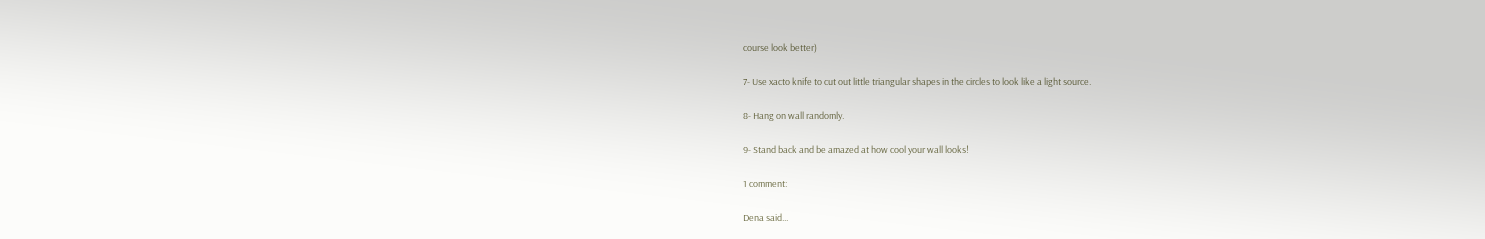course look better)

7- Use xacto knife to cut out little triangular shapes in the circles to look like a light source.

8- Hang on wall randomly.

9- Stand back and be amazed at how cool your wall looks!

1 comment:

Dena said...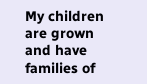My children are grown and have families of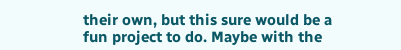their own, but this sure would be a fun project to do. Maybe with the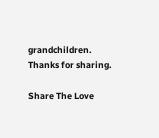grandchildren. Thanks for sharing.

Share The Love